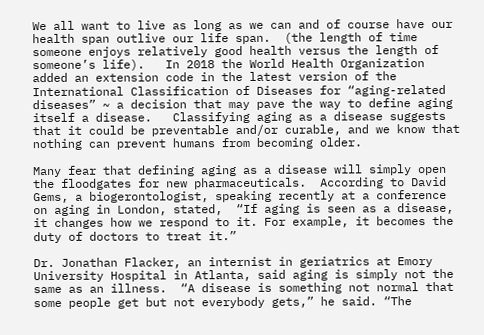We all want to live as long as we can and of course have our health span outlive our life span.  (the length of time someone enjoys relatively good health versus the length of someone’s life).   In 2018 the World Health Organization added an extension code in the latest version of the International Classification of Diseases for “aging-related diseases” ~ a decision that may pave the way to define aging itself a disease.   Classifying aging as a disease suggests that it could be preventable and/or curable, and we know that nothing can prevent humans from becoming older.

Many fear that defining aging as a disease will simply open the floodgates for new pharmaceuticals.  According to David Gems, a biogerontologist, speaking recently at a conference on aging in London, stated,  “If aging is seen as a disease, it changes how we respond to it. For example, it becomes the duty of doctors to treat it.”

Dr. Jonathan Flacker, an internist in geriatrics at Emory University Hospital in Atlanta, said aging is simply not the same as an illness.  “A disease is something not normal that some people get but not everybody gets,” he said. “The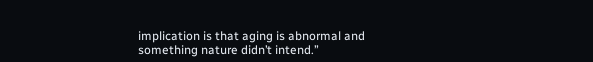implication is that aging is abnormal and something nature didn’t intend.”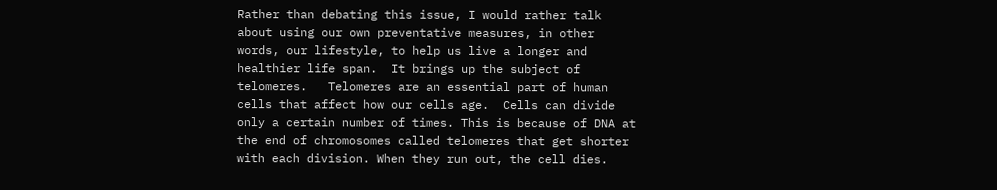Rather than debating this issue, I would rather talk about using our own preventative measures, in other words, our lifestyle, to help us live a longer and healthier life span.  It brings up the subject of telomeres.   Telomeres are an essential part of human cells that affect how our cells age.  Cells can divide only a certain number of times. This is because of DNA at the end of chromosomes called telomeres that get shorter with each division. When they run out, the cell dies.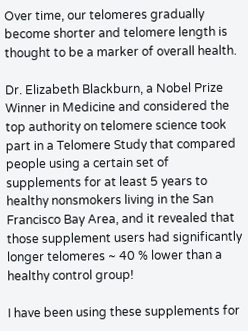Over time, our telomeres gradually become shorter and telomere length is thought to be a marker of overall health.

Dr. Elizabeth Blackburn, a Nobel Prize Winner in Medicine and considered the top authority on telomere science took part in a Telomere Study that compared people using a certain set of supplements for at least 5 years to healthy nonsmokers living in the San Francisco Bay Area, and it revealed that those supplement users had significantly longer telomeres ~ 40 % lower than a healthy control group!

I have been using these supplements for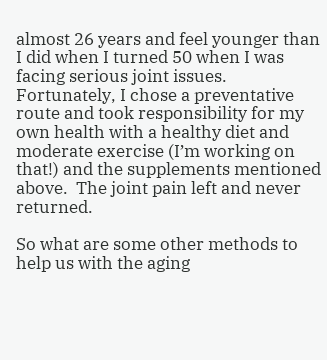almost 26 years and feel younger than I did when I turned 50 when I was facing serious joint issues. Fortunately, I chose a preventative route and took responsibility for my own health with a healthy diet and moderate exercise (I’m working on that!) and the supplements mentioned above.  The joint pain left and never returned.

So what are some other methods to help us with the aging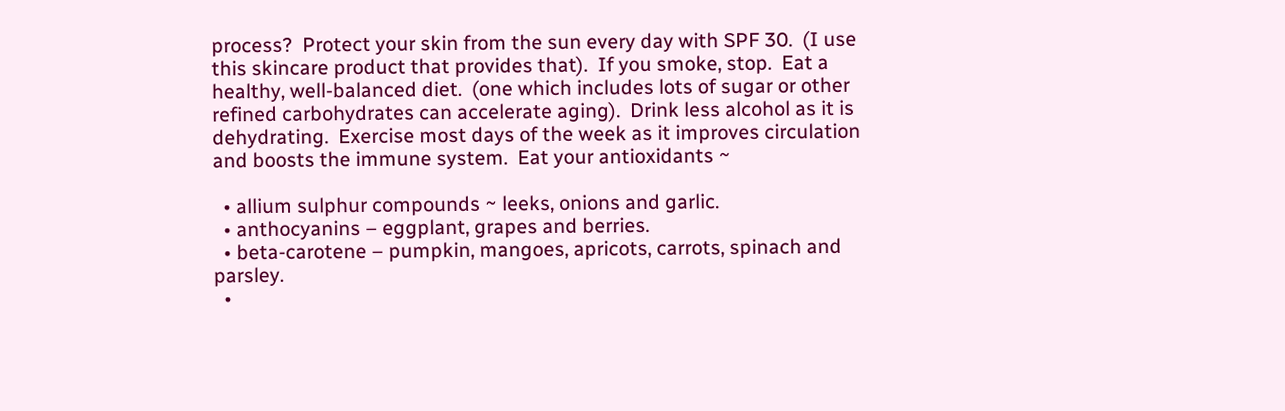process?  Protect your skin from the sun every day with SPF 30.  (I use this skincare product that provides that).  If you smoke, stop.  Eat a healthy, well-balanced diet.  (one which includes lots of sugar or other refined carbohydrates can accelerate aging).  Drink less alcohol as it is dehydrating.  Exercise most days of the week as it improves circulation and boosts the immune system.  Eat your antioxidants ~

  • allium sulphur compounds ~ leeks, onions and garlic.
  • anthocyanins – eggplant, grapes and berries.
  • beta-carotene – pumpkin, mangoes, apricots, carrots, spinach and parsley.
  •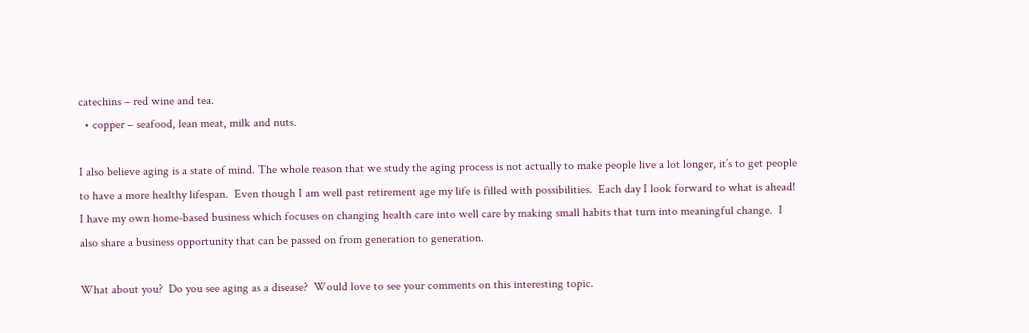catechins – red wine and tea.
  • copper – seafood, lean meat, milk and nuts.

I also believe aging is a state of mind. The whole reason that we study the aging process is not actually to make people live a lot longer, it’s to get people to have a more healthy lifespan.  Even though I am well past retirement age my life is filled with possibilities.  Each day I look forward to what is ahead!  I have my own home-based business which focuses on changing health care into well care by making small habits that turn into meaningful change.  I also share a business opportunity that can be passed on from generation to generation.

What about you?  Do you see aging as a disease?  Would love to see your comments on this interesting topic.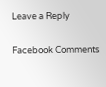Leave a Reply

Facebook Comments